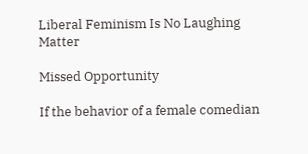Liberal Feminism Is No Laughing Matter

Missed Opportunity

If the behavior of a female comedian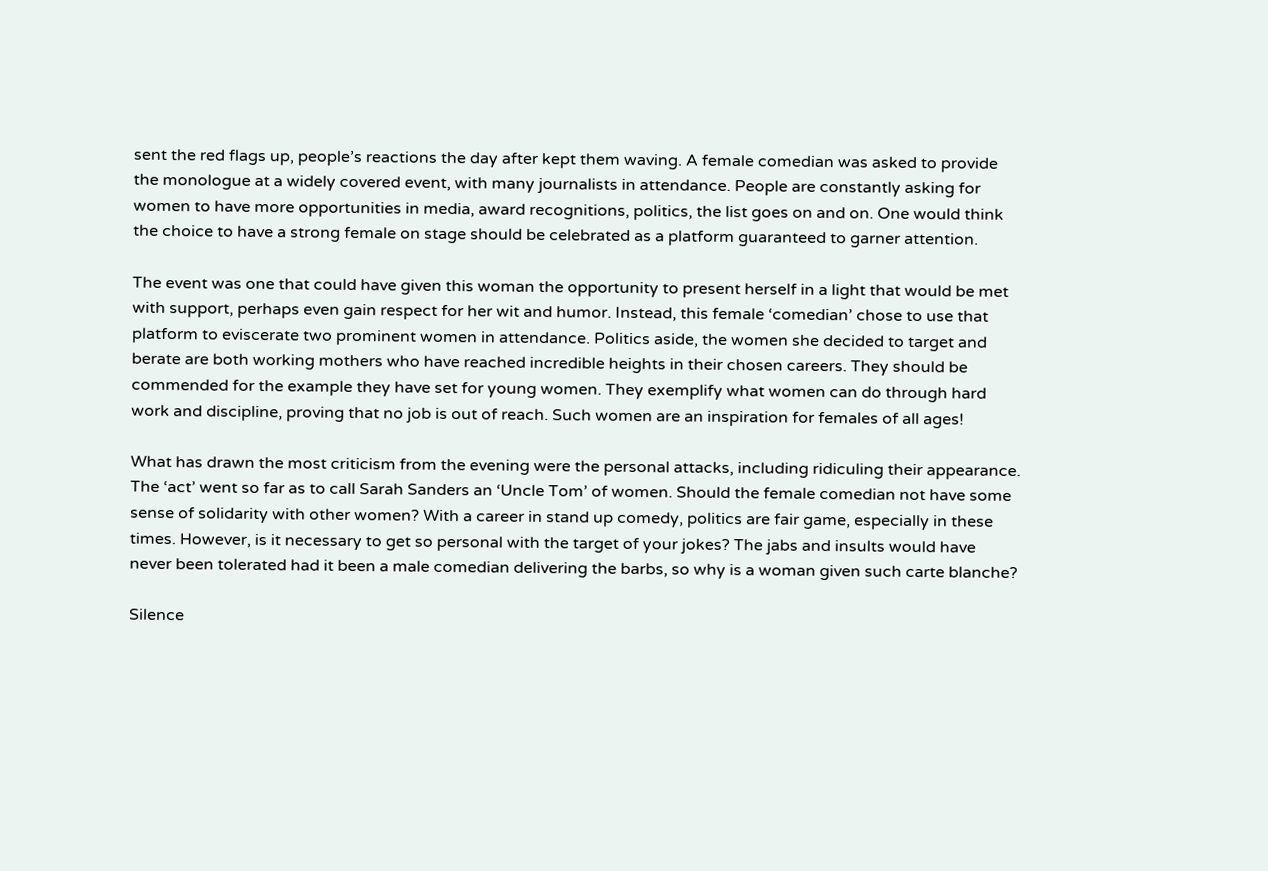sent the red flags up, people’s reactions the day after kept them waving. A female comedian was asked to provide the monologue at a widely covered event, with many journalists in attendance. People are constantly asking for women to have more opportunities in media, award recognitions, politics, the list goes on and on. One would think the choice to have a strong female on stage should be celebrated as a platform guaranteed to garner attention.

The event was one that could have given this woman the opportunity to present herself in a light that would be met with support, perhaps even gain respect for her wit and humor. Instead, this female ‘comedian’ chose to use that platform to eviscerate two prominent women in attendance. Politics aside, the women she decided to target and berate are both working mothers who have reached incredible heights in their chosen careers. They should be commended for the example they have set for young women. They exemplify what women can do through hard work and discipline, proving that no job is out of reach. Such women are an inspiration for females of all ages!

What has drawn the most criticism from the evening were the personal attacks, including ridiculing their appearance. The ‘act’ went so far as to call Sarah Sanders an ‘Uncle Tom’ of women. Should the female comedian not have some sense of solidarity with other women? With a career in stand up comedy, politics are fair game, especially in these times. However, is it necessary to get so personal with the target of your jokes? The jabs and insults would have never been tolerated had it been a male comedian delivering the barbs, so why is a woman given such carte blanche?

Silence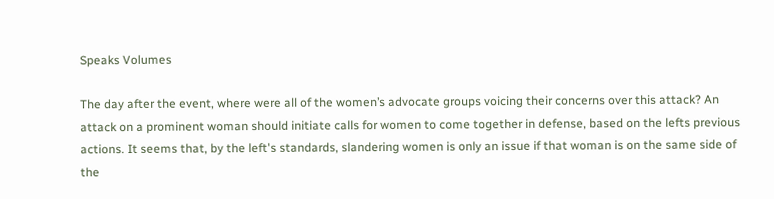Speaks Volumes

The day after the event, where were all of the women’s advocate groups voicing their concerns over this attack? An attack on a prominent woman should initiate calls for women to come together in defense, based on the lefts previous actions. It seems that, by the left's standards, slandering women is only an issue if that woman is on the same side of the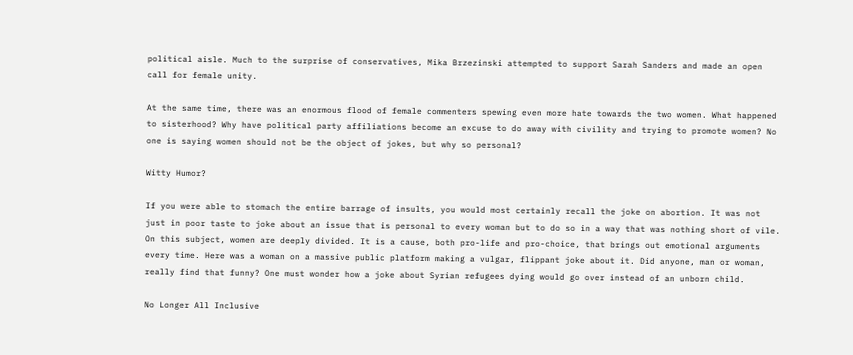political aisle. Much to the surprise of conservatives, Mika Brzezinski attempted to support Sarah Sanders and made an open call for female unity.

At the same time, there was an enormous flood of female commenters spewing even more hate towards the two women. What happened to sisterhood? Why have political party affiliations become an excuse to do away with civility and trying to promote women? No one is saying women should not be the object of jokes, but why so personal?

Witty Humor?

If you were able to stomach the entire barrage of insults, you would most certainly recall the joke on abortion. It was not just in poor taste to joke about an issue that is personal to every woman but to do so in a way that was nothing short of vile. On this subject, women are deeply divided. It is a cause, both pro-life and pro-choice, that brings out emotional arguments every time. Here was a woman on a massive public platform making a vulgar, flippant joke about it. Did anyone, man or woman, really find that funny? One must wonder how a joke about Syrian refugees dying would go over instead of an unborn child.

No Longer All Inclusive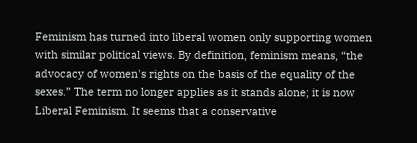Feminism has turned into liberal women only supporting women with similar political views. By definition, feminism means, “the advocacy of women's rights on the basis of the equality of the sexes.” The term no longer applies as it stands alone; it is now Liberal Feminism. It seems that a conservative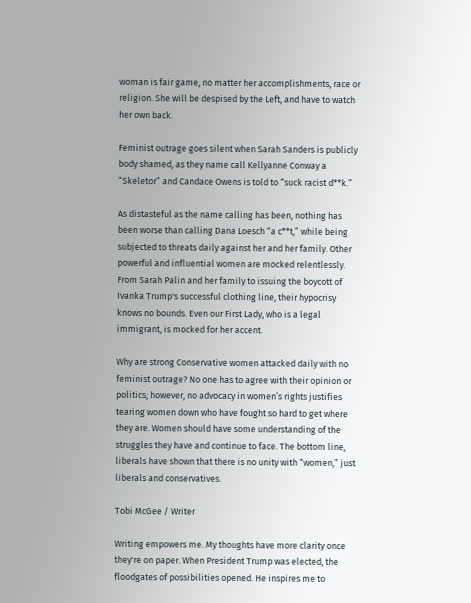woman is fair game, no matter her accomplishments, race or religion. She will be despised by the Left, and have to watch her own back.

Feminist outrage goes silent when Sarah Sanders is publicly body shamed, as they name call Kellyanne Conway a “Skeletor” and Candace Owens is told to “suck racist d**k.”

As distasteful as the name calling has been, nothing has been worse than calling Dana Loesch “a c**t,” while being subjected to threats daily against her and her family. Other powerful and influential women are mocked relentlessly. From Sarah Palin and her family to issuing the boycott of Ivanka Trump's successful clothing line, their hypocrisy knows no bounds. Even our First Lady, who is a legal immigrant, is mocked for her accent.

Why are strong Conservative women attacked daily with no feminist outrage? No one has to agree with their opinion or politics; however, no advocacy in women’s rights justifies tearing women down who have fought so hard to get where they are. Women should have some understanding of the struggles they have and continue to face. The bottom line, liberals have shown that there is no unity with “women,” just liberals and conservatives.

Tobi McGee / Writer

Writing empowers me. My thoughts have more clarity once they're on paper. When President Trump was elected, the floodgates of possibilities opened. He inspires me to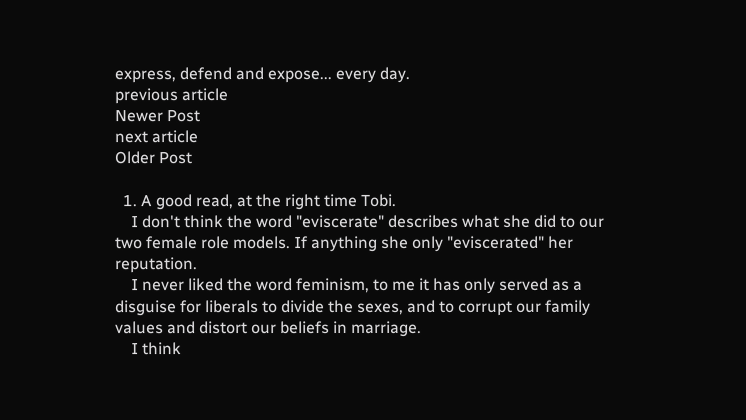express, defend and expose... every day.
previous article
Newer Post
next article
Older Post

  1. A good read, at the right time Tobi.
    I don't think the word "eviscerate" describes what she did to our two female role models. If anything she only "eviscerated" her reputation.
    I never liked the word feminism, to me it has only served as a disguise for liberals to divide the sexes, and to corrupt our family values and distort our beliefs in marriage.
    I think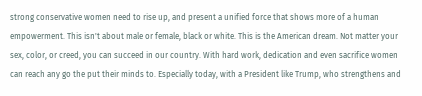strong conservative women need to rise up, and present a unified force that shows more of a human empowerment. This isn't about male or female, black or white. This is the American dream. Not matter your sex, color, or creed, you can succeed in our country. With hard work, dedication and even sacrifice women can reach any go the put their minds to. Especially today, with a President like Trump, who strengthens and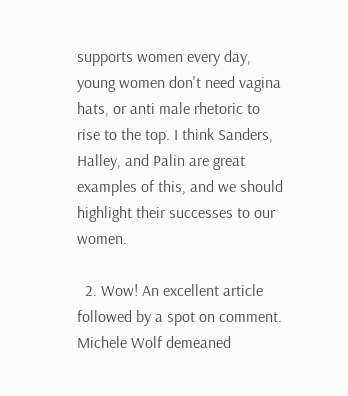supports women every day, young women don't need vagina hats, or anti male rhetoric to rise to the top. I think Sanders, Halley, and Palin are great examples of this, and we should highlight their successes to our women.

  2. Wow! An excellent article followed by a spot on comment. Michele Wolf demeaned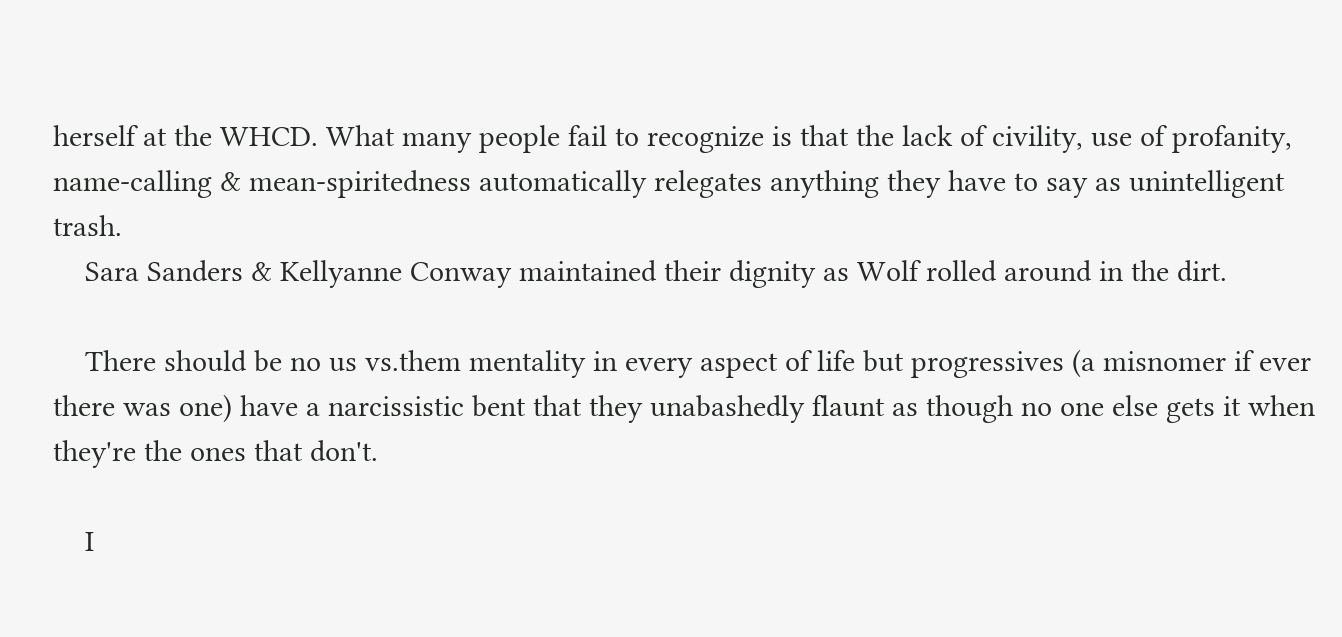herself at the WHCD. What many people fail to recognize is that the lack of civility, use of profanity, name-calling & mean-spiritedness automatically relegates anything they have to say as unintelligent trash.
    Sara Sanders & Kellyanne Conway maintained their dignity as Wolf rolled around in the dirt.

    There should be no us vs.them mentality in every aspect of life but progressives (a misnomer if ever there was one) have a narcissistic bent that they unabashedly flaunt as though no one else gets it when they're the ones that don't.

    I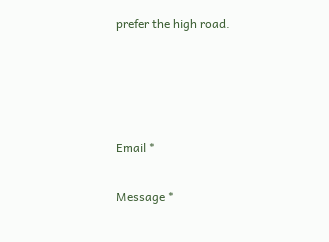prefer the high road.




Email *

Message *